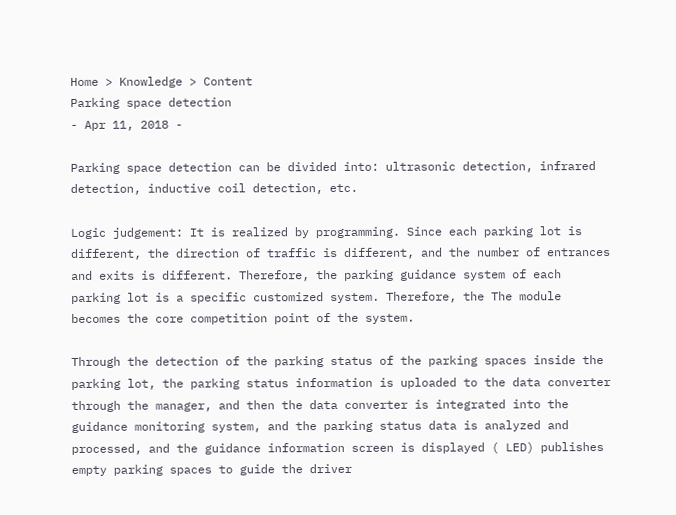Home > Knowledge > Content
Parking space detection
- Apr 11, 2018 -

Parking space detection can be divided into: ultrasonic detection, infrared detection, inductive coil detection, etc.

Logic judgement: It is realized by programming. Since each parking lot is different, the direction of traffic is different, and the number of entrances and exits is different. Therefore, the parking guidance system of each parking lot is a specific customized system. Therefore, the The module becomes the core competition point of the system.

Through the detection of the parking status of the parking spaces inside the parking lot, the parking status information is uploaded to the data converter through the manager, and then the data converter is integrated into the guidance monitoring system, and the parking status data is analyzed and processed, and the guidance information screen is displayed ( LED) publishes empty parking spaces to guide the driver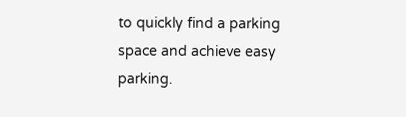to quickly find a parking space and achieve easy parking.